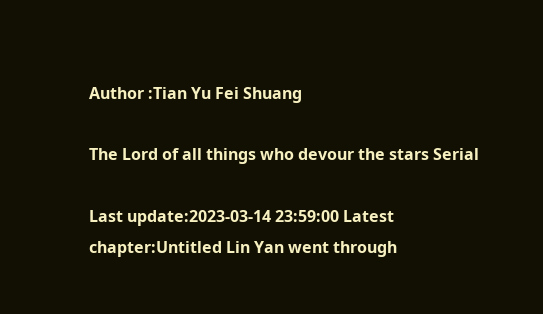Author :Tian Yu Fei Shuang

The Lord of all things who devour the stars Serial

Last update:2023-03-14 23:59:00 Latest chapter:Untitled Lin Yan went through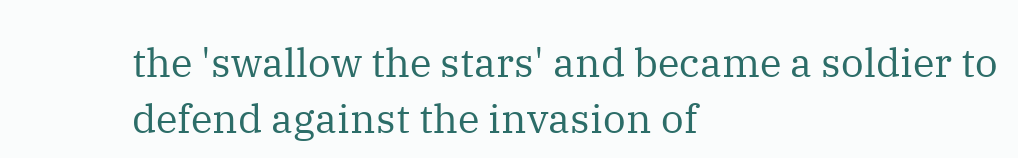the 'swallow the stars' and became a soldier to defend against the invasion of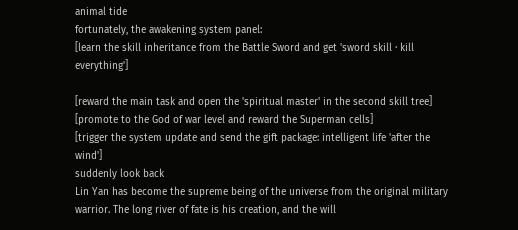animal tide
fortunately, the awakening system panel:
[learn the skill inheritance from the Battle Sword and get 'sword skill · kill everything']

[reward the main task and open the 'spiritual master' in the second skill tree]
[promote to the God of war level and reward the Superman cells]
[trigger the system update and send the gift package: intelligent life 'after the wind']
suddenly look back
Lin Yan has become the supreme being of the universe from the original military warrior. The long river of fate is his creation, and the will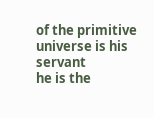of the primitive universe is his servant
he is the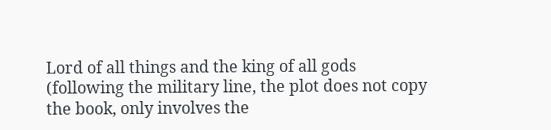Lord of all things and the king of all gods
(following the military line, the plot does not copy the book, only involves the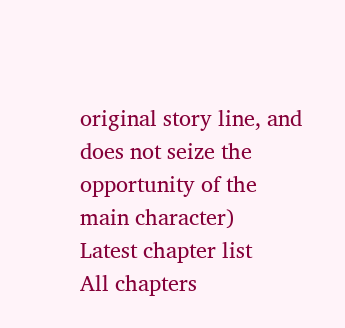original story line, and does not seize the opportunity of the main character)
Latest chapter list
All chapters